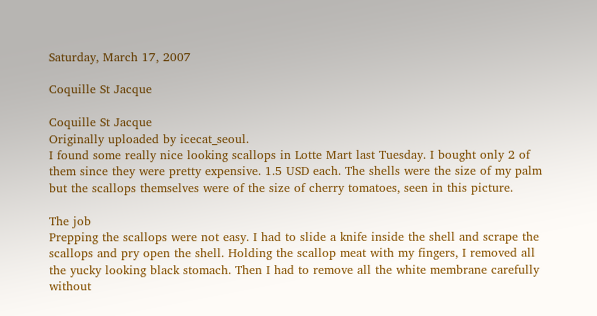Saturday, March 17, 2007

Coquille St Jacque

Coquille St Jacque
Originally uploaded by icecat_seoul.
I found some really nice looking scallops in Lotte Mart last Tuesday. I bought only 2 of them since they were pretty expensive. 1.5 USD each. The shells were the size of my palm but the scallops themselves were of the size of cherry tomatoes, seen in this picture.

The job
Prepping the scallops were not easy. I had to slide a knife inside the shell and scrape the scallops and pry open the shell. Holding the scallop meat with my fingers, I removed all the yucky looking black stomach. Then I had to remove all the white membrane carefully without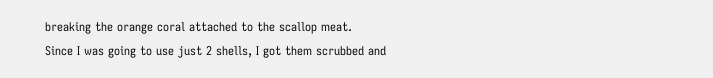breaking the orange coral attached to the scallop meat.
Since I was going to use just 2 shells, I got them scrubbed and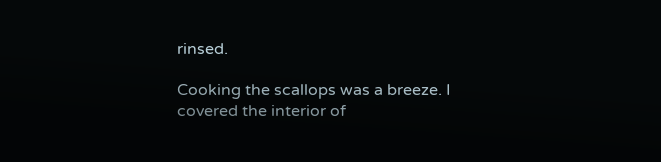rinsed.

Cooking the scallops was a breeze. I covered the interior of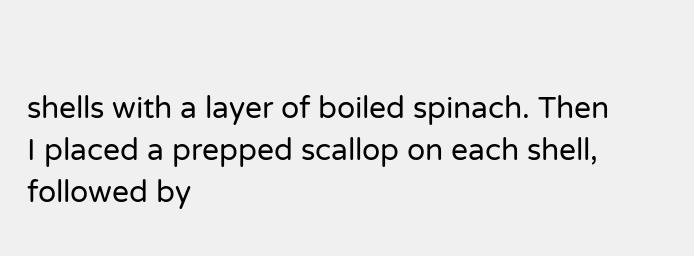shells with a layer of boiled spinach. Then I placed a prepped scallop on each shell, followed by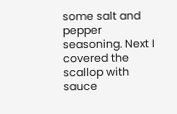some salt and pepper seasoning. Next I covered the scallop with sauce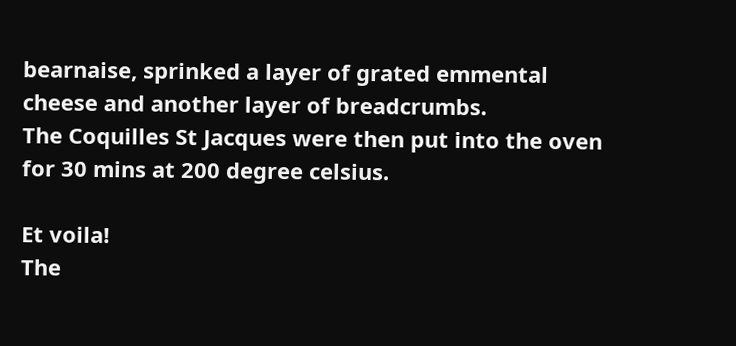bearnaise, sprinked a layer of grated emmental cheese and another layer of breadcrumbs.
The Coquilles St Jacques were then put into the oven for 30 mins at 200 degree celsius.

Et voila!
The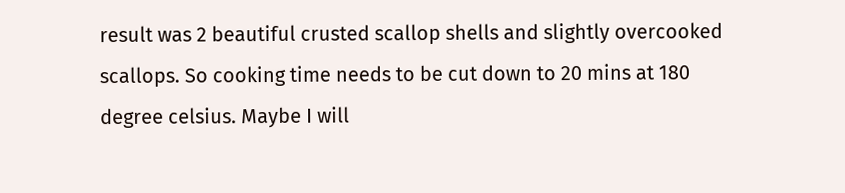result was 2 beautiful crusted scallop shells and slightly overcooked scallops. So cooking time needs to be cut down to 20 mins at 180 degree celsius. Maybe I will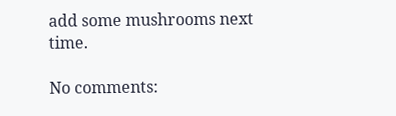add some mushrooms next time.

No comments: